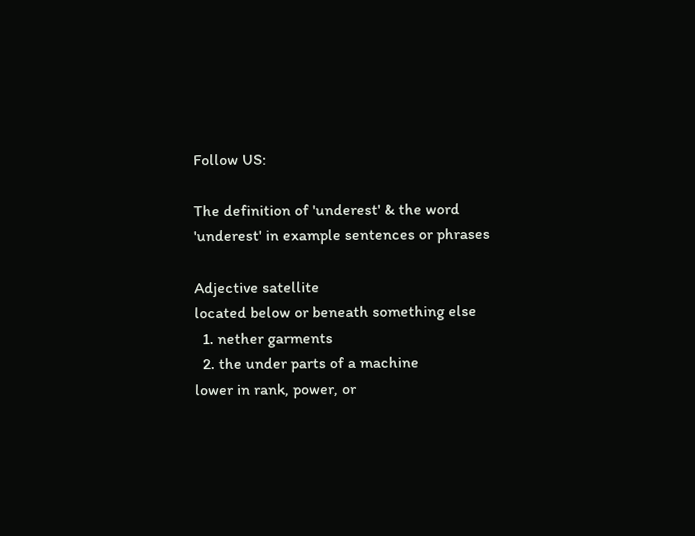Follow US:

The definition of 'underest' & the word 'underest' in example sentences or phrases

Adjective satellite
located below or beneath something else
  1. nether garments
  2. the under parts of a machine
lower in rank, power, or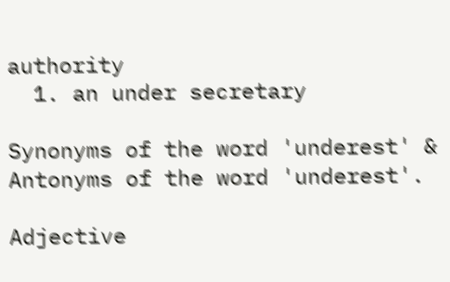authority
  1. an under secretary

Synonyms of the word 'underest' & Antonyms of the word 'underest'.

Adjective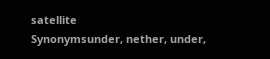satellite
Synonymsunder, nether, under,